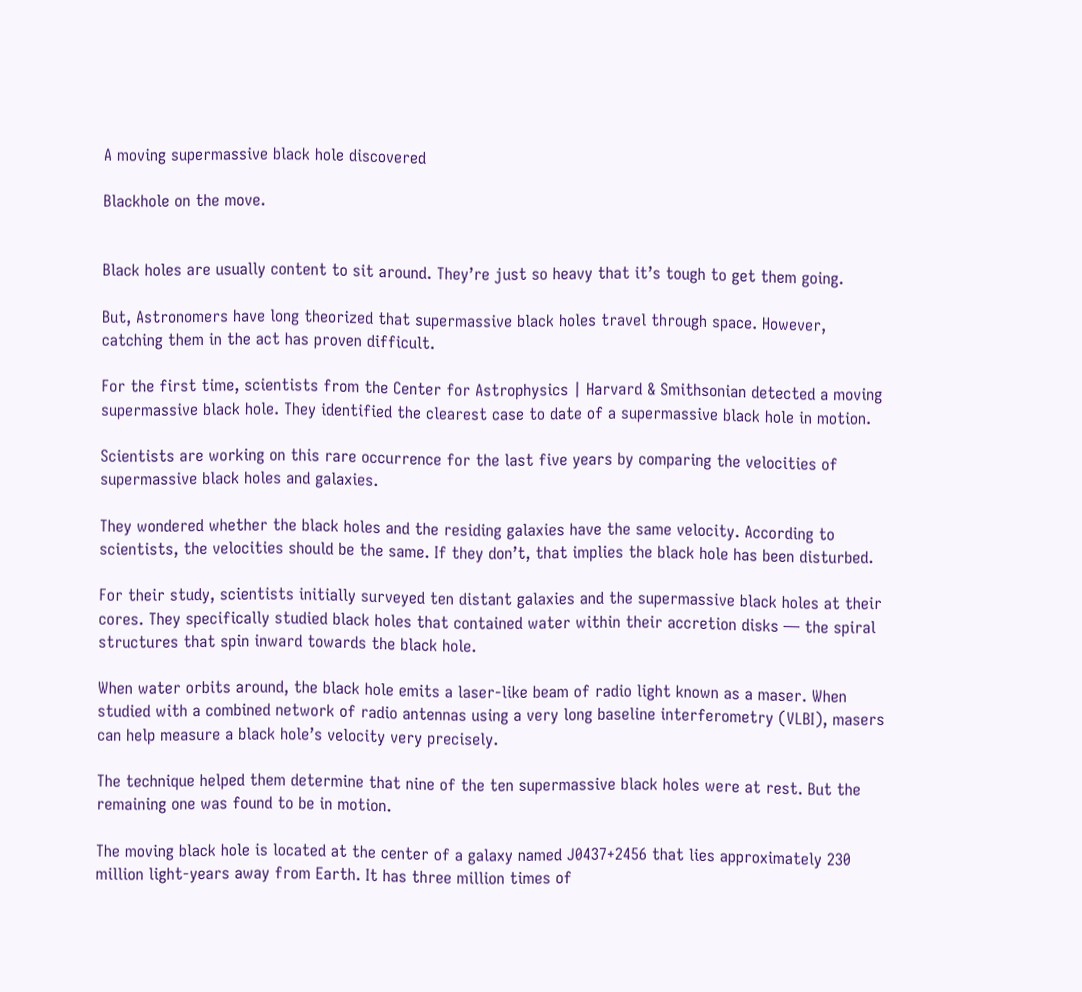A moving supermassive black hole discovered

Blackhole on the move.


Black holes are usually content to sit around. They’re just so heavy that it’s tough to get them going.

But, Astronomers have long theorized that supermassive black holes travel through space. However, catching them in the act has proven difficult.

For the first time, scientists from the Center for Astrophysics | Harvard & Smithsonian detected a moving supermassive black hole. They identified the clearest case to date of a supermassive black hole in motion.

Scientists are working on this rare occurrence for the last five years by comparing the velocities of supermassive black holes and galaxies.

They wondered whether the black holes and the residing galaxies have the same velocity. According to scientists, the velocities should be the same. If they don’t, that implies the black hole has been disturbed.

For their study, scientists initially surveyed ten distant galaxies and the supermassive black holes at their cores. They specifically studied black holes that contained water within their accretion disks — the spiral structures that spin inward towards the black hole.

When water orbits around, the black hole emits a laser-like beam of radio light known as a maser. When studied with a combined network of radio antennas using a very long baseline interferometry (VLBI), masers can help measure a black hole’s velocity very precisely.

The technique helped them determine that nine of the ten supermassive black holes were at rest. But the remaining one was found to be in motion.

The moving black hole is located at the center of a galaxy named J0437+2456 that lies approximately 230 million light-years away from Earth. It has three million times of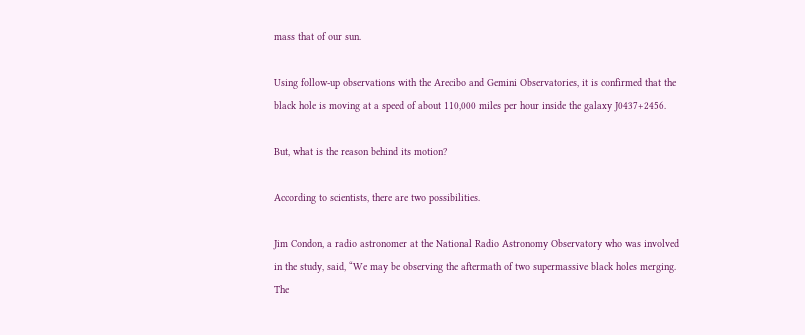mass that of our sun.

Using follow-up observations with the Arecibo and Gemini Observatories, it is confirmed that the black hole is moving at a speed of about 110,000 miles per hour inside the galaxy J0437+2456.

But, what is the reason behind its motion?

According to scientists, there are two possibilities.

Jim Condon, a radio astronomer at the National Radio Astronomy Observatory who was involved in the study, said, “We may be observing the aftermath of two supermassive black holes merging. The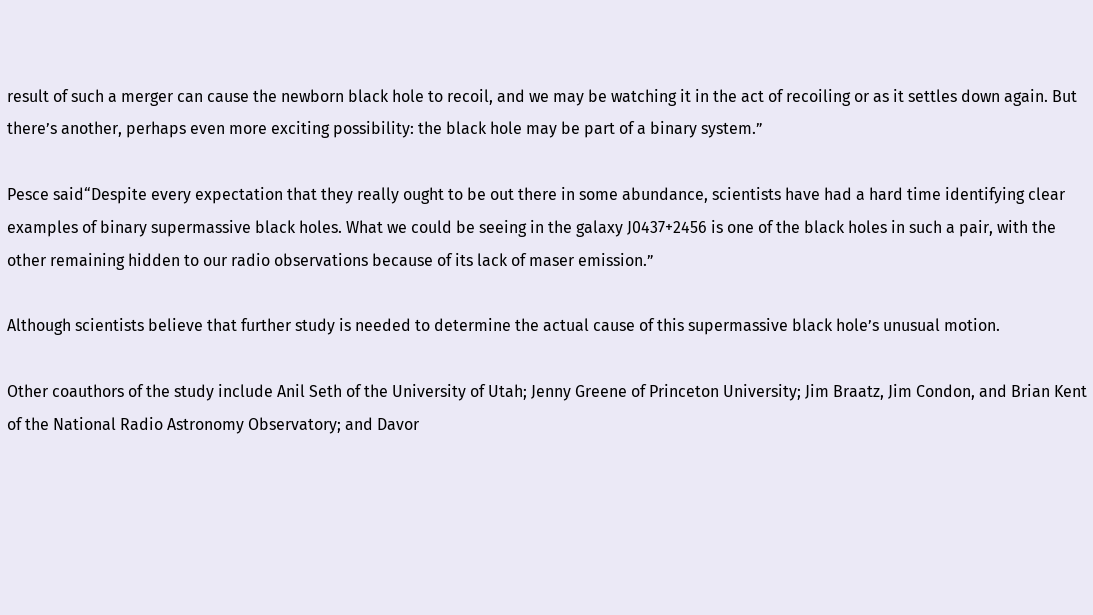result of such a merger can cause the newborn black hole to recoil, and we may be watching it in the act of recoiling or as it settles down again. But there’s another, perhaps even more exciting possibility: the black hole may be part of a binary system.”

Pesce said“Despite every expectation that they really ought to be out there in some abundance, scientists have had a hard time identifying clear examples of binary supermassive black holes. What we could be seeing in the galaxy J0437+2456 is one of the black holes in such a pair, with the other remaining hidden to our radio observations because of its lack of maser emission.”

Although scientists believe that further study is needed to determine the actual cause of this supermassive black hole’s unusual motion.

Other coauthors of the study include Anil Seth of the University of Utah; Jenny Greene of Princeton University; Jim Braatz, Jim Condon, and Brian Kent of the National Radio Astronomy Observatory; and Davor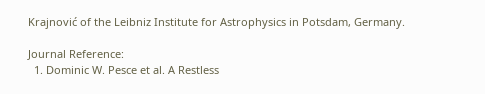Krajnović of the Leibniz Institute for Astrophysics in Potsdam, Germany.

Journal Reference:
  1. Dominic W. Pesce et al. A Restless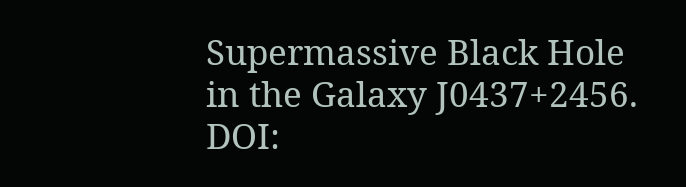Supermassive Black Hole in the Galaxy J0437+2456. DOI: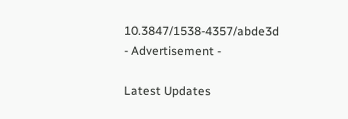10.3847/1538-4357/abde3d
- Advertisement -

Latest Updates